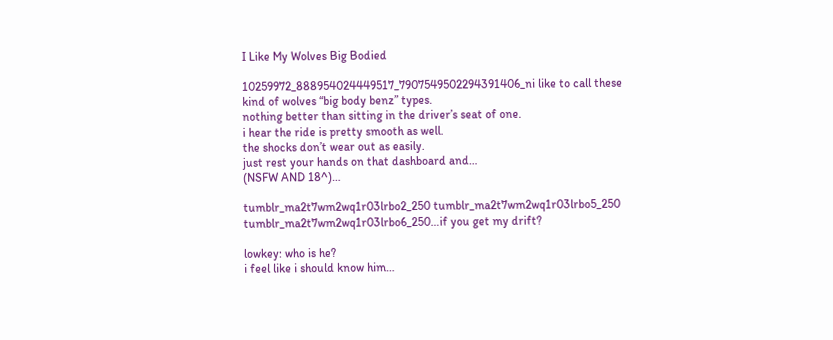I Like My Wolves Big Bodied

10259972_888954024449517_7907549502294391406_ni like to call these kind of wolves “big body benz” types.
nothing better than sitting in the driver’s seat of one.
i hear the ride is pretty smooth as well.
the shocks don’t wear out as easily.
just rest your hands on that dashboard and…
(NSFW AND 18^)…

tumblr_ma2t7wm2wq1r03lrbo2_250 tumblr_ma2t7wm2wq1r03lrbo5_250 tumblr_ma2t7wm2wq1r03lrbo6_250…if you get my drift?

lowkey: who is he?
i feel like i should know him…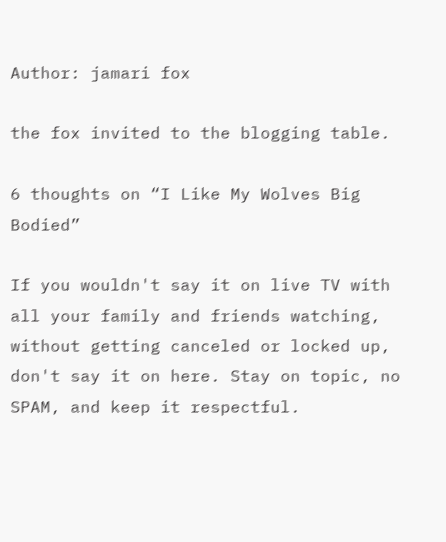Author: jamari fox

the fox invited to the blogging table.

6 thoughts on “I Like My Wolves Big Bodied”

If you wouldn't say it on live TV with all your family and friends watching, without getting canceled or locked up, don't say it on here. Stay on topic, no SPAM, and keep it respectful.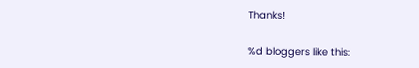Thanks!

%d bloggers like this: